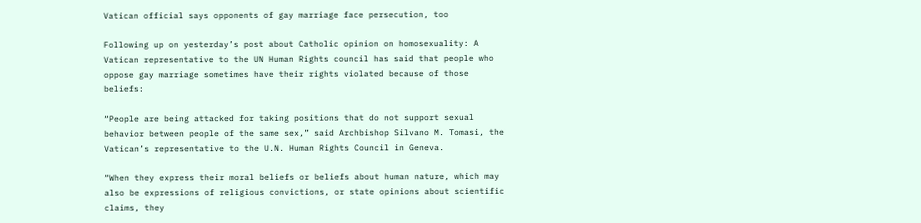Vatican official says opponents of gay marriage face persecution, too

Following up on yesterday’s post about Catholic opinion on homosexuality: A Vatican representative to the UN Human Rights council has said that people who oppose gay marriage sometimes have their rights violated because of those beliefs:

“People are being attacked for taking positions that do not support sexual behavior between people of the same sex,” said Archbishop Silvano M. Tomasi, the Vatican’s representative to the U.N. Human Rights Council in Geneva.

“When they express their moral beliefs or beliefs about human nature, which may also be expressions of religious convictions, or state opinions about scientific claims, they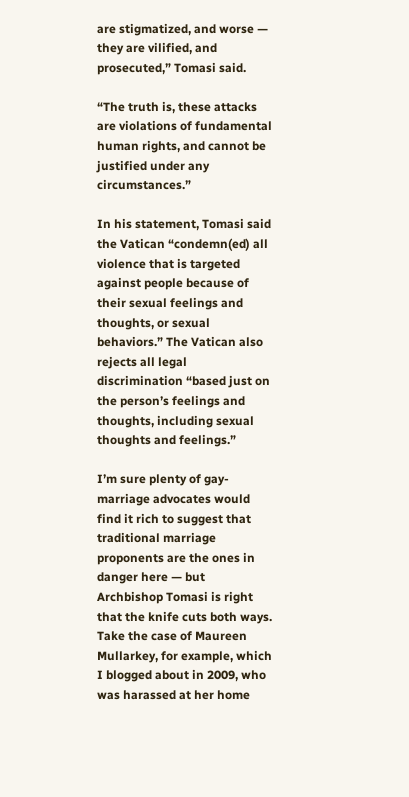are stigmatized, and worse — they are vilified, and prosecuted,” Tomasi said.

“The truth is, these attacks are violations of fundamental human rights, and cannot be justified under any circumstances.”

In his statement, Tomasi said the Vatican “condemn(ed) all violence that is targeted against people because of their sexual feelings and thoughts, or sexual behaviors.” The Vatican also rejects all legal discrimination “based just on the person’s feelings and thoughts, including sexual thoughts and feelings.”

I’m sure plenty of gay-marriage advocates would find it rich to suggest that traditional marriage proponents are the ones in danger here — but Archbishop Tomasi is right that the knife cuts both ways. Take the case of Maureen Mullarkey, for example, which I blogged about in 2009, who was harassed at her home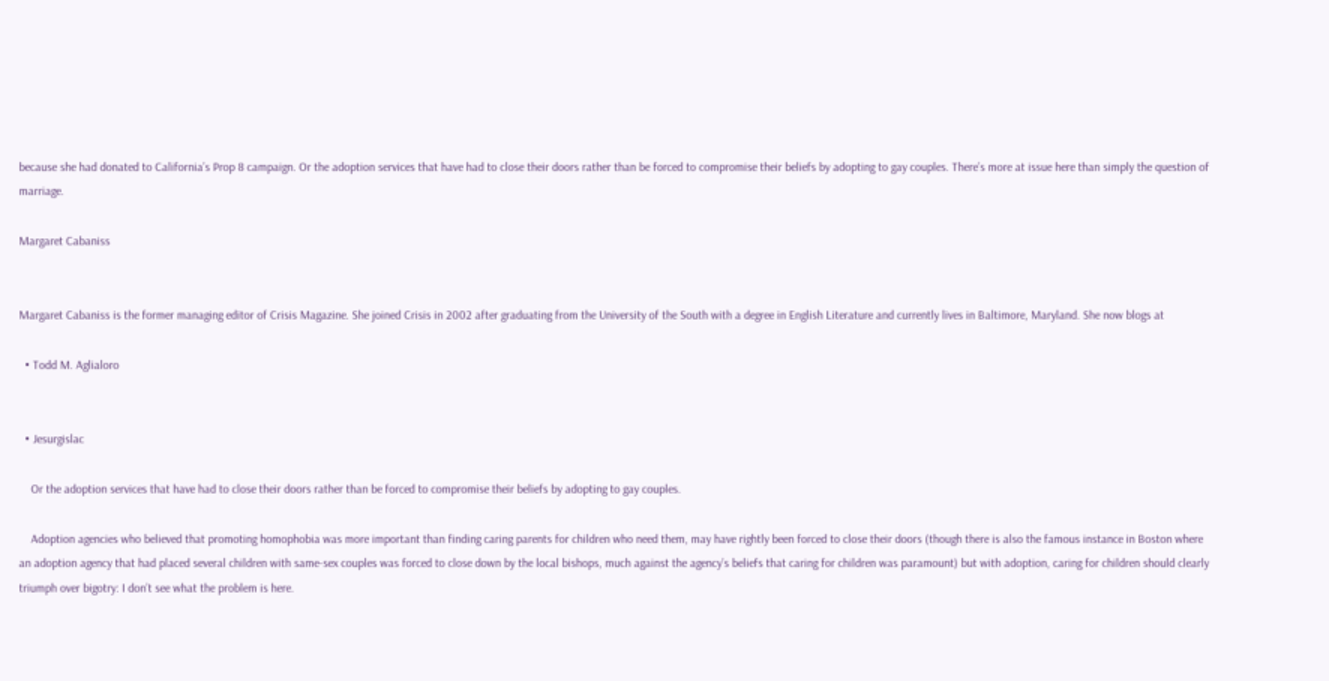because she had donated to California’s Prop 8 campaign. Or the adoption services that have had to close their doors rather than be forced to compromise their beliefs by adopting to gay couples. There’s more at issue here than simply the question of marriage.

Margaret Cabaniss


Margaret Cabaniss is the former managing editor of Crisis Magazine. She joined Crisis in 2002 after graduating from the University of the South with a degree in English Literature and currently lives in Baltimore, Maryland. She now blogs at

  • Todd M. Aglialoro


  • Jesurgislac

    Or the adoption services that have had to close their doors rather than be forced to compromise their beliefs by adopting to gay couples.

    Adoption agencies who believed that promoting homophobia was more important than finding caring parents for children who need them, may have rightly been forced to close their doors (though there is also the famous instance in Boston where an adoption agency that had placed several children with same-sex couples was forced to close down by the local bishops, much against the agency’s beliefs that caring for children was paramount) but with adoption, caring for children should clearly triumph over bigotry: I don’t see what the problem is here.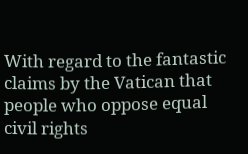With regard to the fantastic claims by the Vatican that people who oppose equal civil rights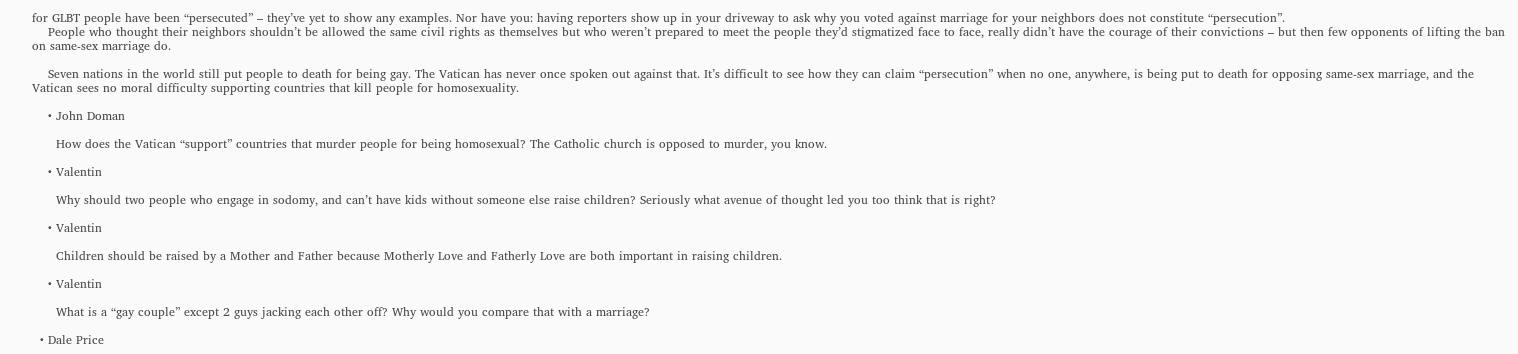for GLBT people have been “persecuted” – they’ve yet to show any examples. Nor have you: having reporters show up in your driveway to ask why you voted against marriage for your neighbors does not constitute “persecution”.
    People who thought their neighbors shouldn’t be allowed the same civil rights as themselves but who weren’t prepared to meet the people they’d stigmatized face to face, really didn’t have the courage of their convictions – but then few opponents of lifting the ban on same-sex marriage do.

    Seven nations in the world still put people to death for being gay. The Vatican has never once spoken out against that. It’s difficult to see how they can claim “persecution” when no one, anywhere, is being put to death for opposing same-sex marriage, and the Vatican sees no moral difficulty supporting countries that kill people for homosexuality.

    • John Doman

      How does the Vatican “support” countries that murder people for being homosexual? The Catholic church is opposed to murder, you know.

    • Valentin

      Why should two people who engage in sodomy, and can’t have kids without someone else raise children? Seriously what avenue of thought led you too think that is right?

    • Valentin

      Children should be raised by a Mother and Father because Motherly Love and Fatherly Love are both important in raising children.

    • Valentin

      What is a “gay couple” except 2 guys jacking each other off? Why would you compare that with a marriage?

  • Dale Price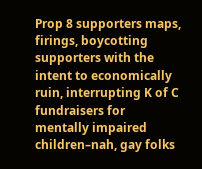Prop 8 supporters maps, firings, boycotting supporters with the intent to economically ruin, interrupting K of C fundraisers for mentally impaired children–nah, gay folks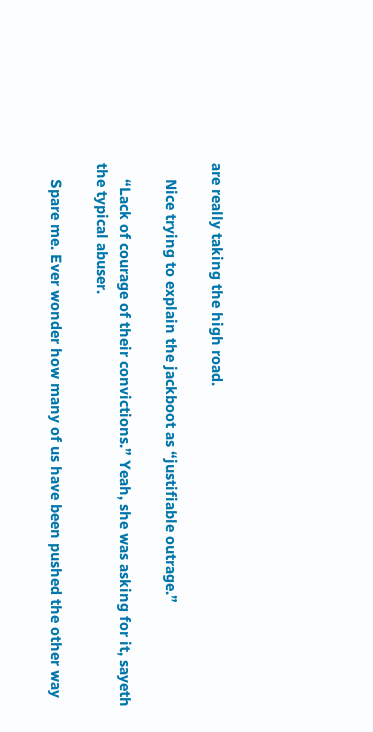are really taking the high road.

    Nice trying to explain the jackboot as “justifiable outrage.”

    “Lack of courage of their convictions.” Yeah, she was asking for it, sayeth the typical abuser.

    Spare me. Ever wonder how many of us have been pushed the other way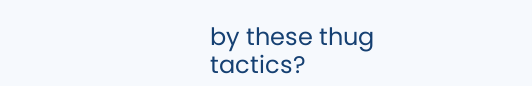by these thug tactics?